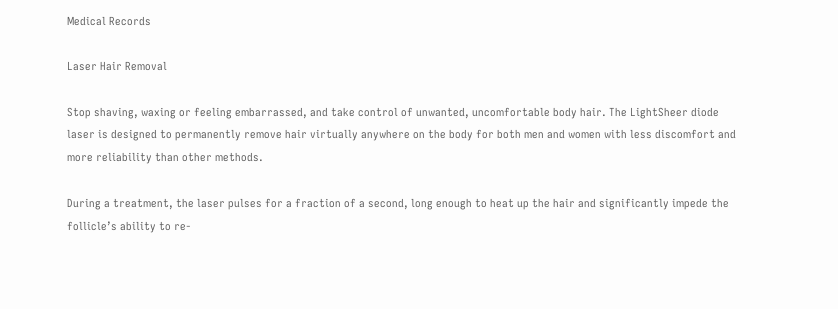Medical Records

Laser Hair Removal

Stop shaving, waxing or feeling embarrassed, and take control of unwanted, uncomfortable body hair. The LightSheer diode laser is designed to permanently remove hair virtually anywhere on the body for both men and women with less discomfort and more reliability than other methods.

During a treatment, the laser pulses for a fraction of a second, long enough to heat up the hair and significantly impede the follicle’s ability to re-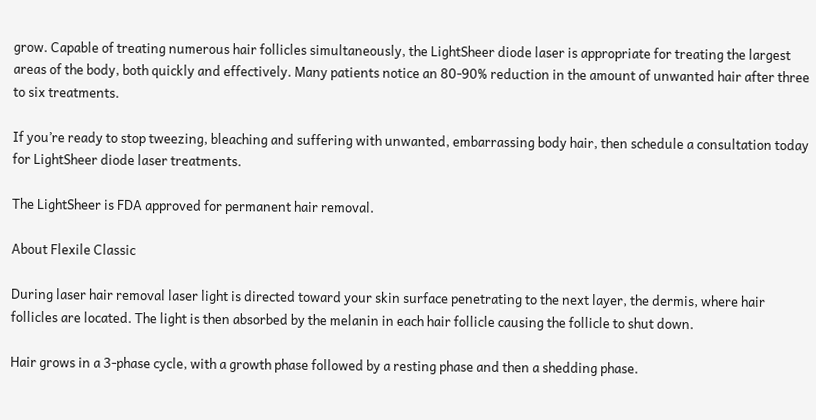grow. Capable of treating numerous hair follicles simultaneously, the LightSheer diode laser is appropriate for treating the largest areas of the body, both quickly and effectively. Many patients notice an 80-90% reduction in the amount of unwanted hair after three to six treatments.

If you’re ready to stop tweezing, bleaching and suffering with unwanted, embarrassing body hair, then schedule a consultation today for LightSheer diode laser treatments.

The LightSheer is FDA approved for permanent hair removal.

About Flexile Classic

During laser hair removal laser light is directed toward your skin surface penetrating to the next layer, the dermis, where hair follicles are located. The light is then absorbed by the melanin in each hair follicle causing the follicle to shut down.

Hair grows in a 3-phase cycle, with a growth phase followed by a resting phase and then a shedding phase.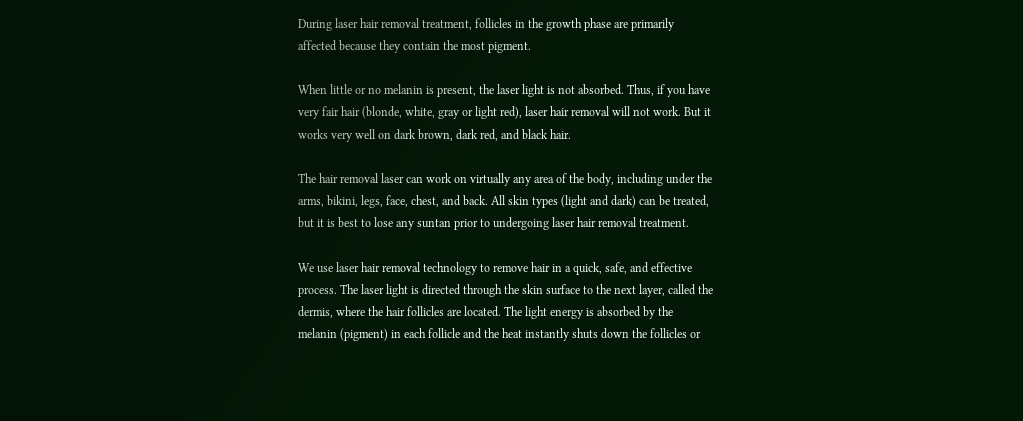During laser hair removal treatment, follicles in the growth phase are primarily affected because they contain the most pigment.

When little or no melanin is present, the laser light is not absorbed. Thus, if you have very fair hair (blonde, white, gray or light red), laser hair removal will not work. But it works very well on dark brown, dark red, and black hair.

The hair removal laser can work on virtually any area of the body, including under the arms, bikini, legs, face, chest, and back. All skin types (light and dark) can be treated, but it is best to lose any suntan prior to undergoing laser hair removal treatment.

We use laser hair removal technology to remove hair in a quick, safe, and effective process. The laser light is directed through the skin surface to the next layer, called the dermis, where the hair follicles are located. The light energy is absorbed by the melanin (pigment) in each follicle and the heat instantly shuts down the follicles or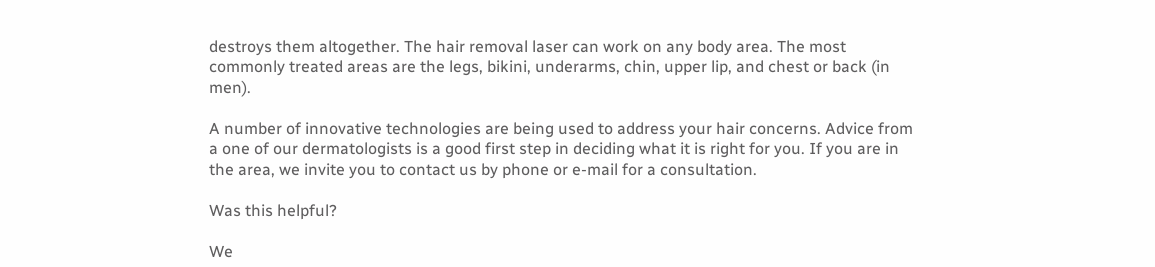destroys them altogether. The hair removal laser can work on any body area. The most commonly treated areas are the legs, bikini, underarms, chin, upper lip, and chest or back (in men).

A number of innovative technologies are being used to address your hair concerns. Advice from a one of our dermatologists is a good first step in deciding what it is right for you. If you are in the area, we invite you to contact us by phone or e-mail for a consultation.

Was this helpful?

We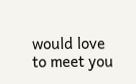would love to meet you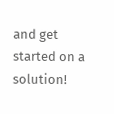and get started on a solution!